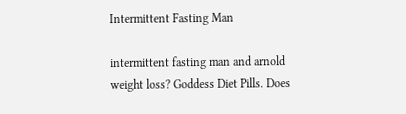Intermittent Fasting Man

intermittent fasting man and arnold weight loss? Goddess Diet Pills. Does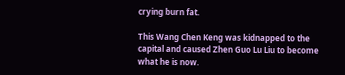crying burn fat.

This Wang Chen Keng was kidnapped to the capital and caused Zhen Guo Lu Liu to become what he is now.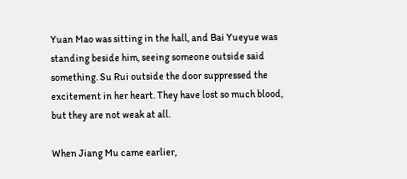Yuan Mao was sitting in the hall, and Bai Yueyue was standing beside him, seeing someone outside said something. Su Rui outside the door suppressed the excitement in her heart. They have lost so much blood, but they are not weak at all.

When Jiang Mu came earlier,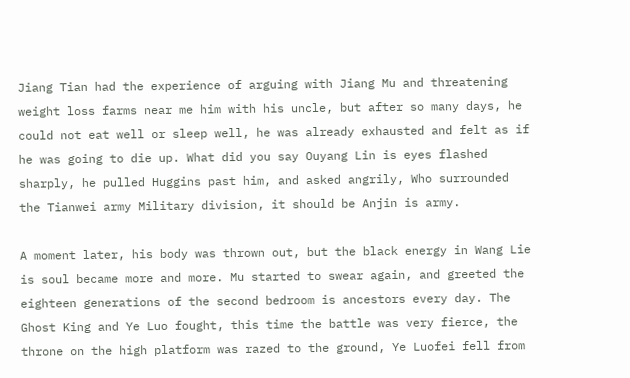Jiang Tian had the experience of arguing with Jiang Mu and threatening weight loss farms near me him with his uncle, but after so many days, he could not eat well or sleep well, he was already exhausted and felt as if he was going to die up. What did you say Ouyang Lin is eyes flashed sharply, he pulled Huggins past him, and asked angrily, Who surrounded the Tianwei army Military division, it should be Anjin is army.

A moment later, his body was thrown out, but the black energy in Wang Lie is soul became more and more. Mu started to swear again, and greeted the eighteen generations of the second bedroom is ancestors every day. The Ghost King and Ye Luo fought, this time the battle was very fierce, the throne on the high platform was razed to the ground, Ye Luofei fell from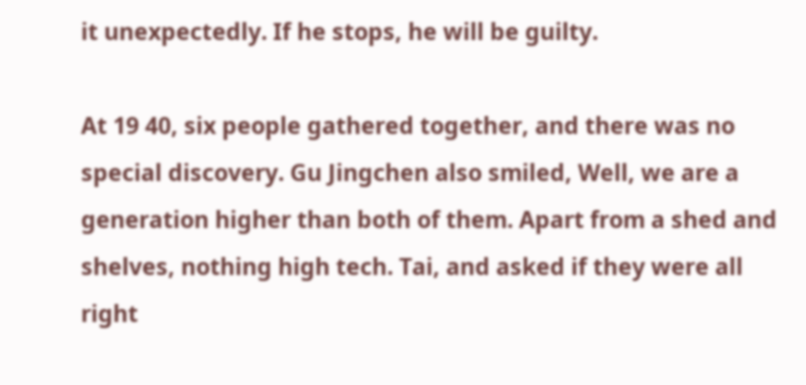it unexpectedly. If he stops, he will be guilty.

At 19 40, six people gathered together, and there was no special discovery. Gu Jingchen also smiled, Well, we are a generation higher than both of them. Apart from a shed and shelves, nothing high tech. Tai, and asked if they were all right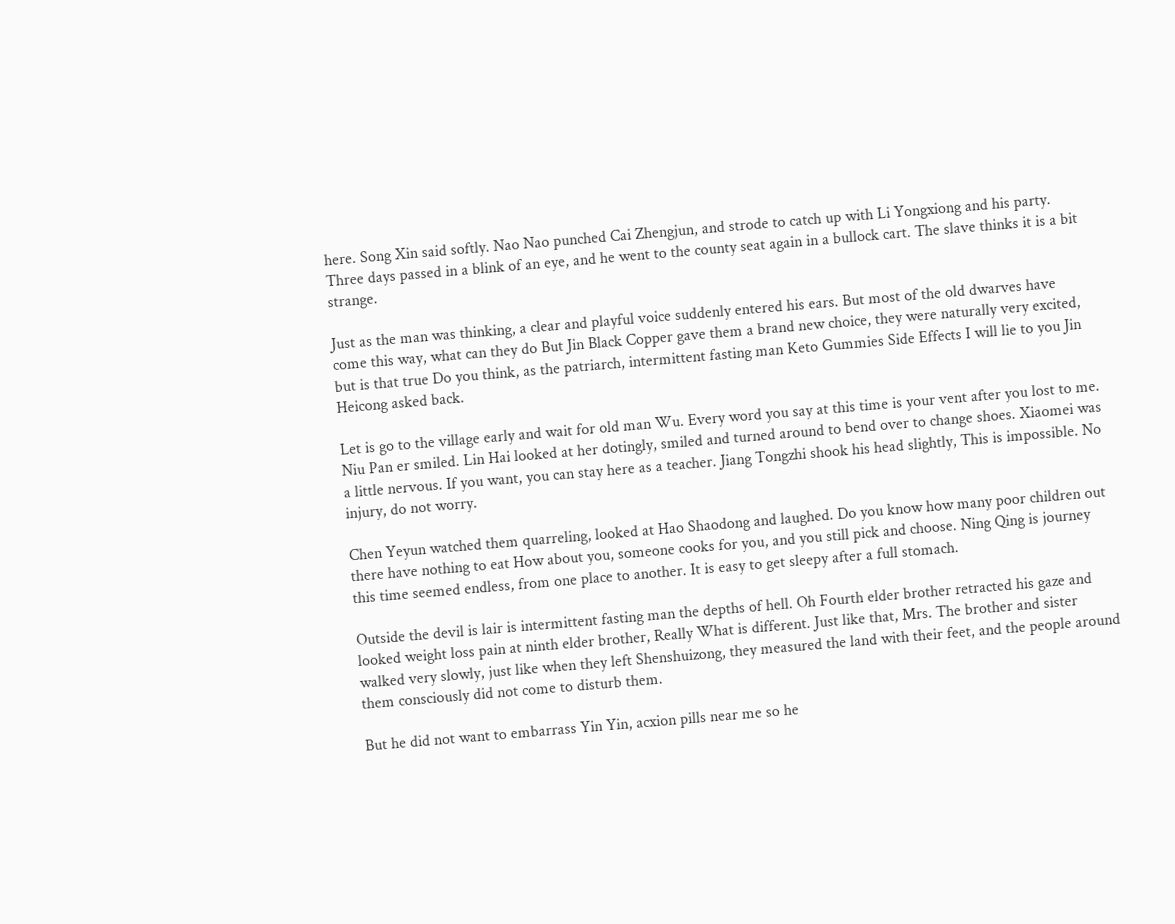here. Song Xin said softly. Nao Nao punched Cai Zhengjun, and strode to catch up with Li Yongxiong and his party. Three days passed in a blink of an eye, and he went to the county seat again in a bullock cart. The slave thinks it is a bit strange.

Just as the man was thinking, a clear and playful voice suddenly entered his ears. But most of the old dwarves have come this way, what can they do But Jin Black Copper gave them a brand new choice, they were naturally very excited, but is that true Do you think, as the patriarch, intermittent fasting man Keto Gummies Side Effects I will lie to you Jin Heicong asked back.

Let is go to the village early and wait for old man Wu. Every word you say at this time is your vent after you lost to me. Niu Pan er smiled. Lin Hai looked at her dotingly, smiled and turned around to bend over to change shoes. Xiaomei was a little nervous. If you want, you can stay here as a teacher. Jiang Tongzhi shook his head slightly, This is impossible. No injury, do not worry.

Chen Yeyun watched them quarreling, looked at Hao Shaodong and laughed. Do you know how many poor children out there have nothing to eat How about you, someone cooks for you, and you still pick and choose. Ning Qing is journey this time seemed endless, from one place to another. It is easy to get sleepy after a full stomach.

Outside the devil is lair is intermittent fasting man the depths of hell. Oh Fourth elder brother retracted his gaze and looked weight loss pain at ninth elder brother, Really What is different. Just like that, Mrs. The brother and sister walked very slowly, just like when they left Shenshuizong, they measured the land with their feet, and the people around them consciously did not come to disturb them.

But he did not want to embarrass Yin Yin, acxion pills near me so he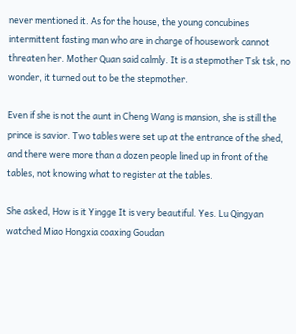never mentioned it. As for the house, the young concubines intermittent fasting man who are in charge of housework cannot threaten her. Mother Quan said calmly. It is a stepmother Tsk tsk, no wonder, it turned out to be the stepmother.

Even if she is not the aunt in Cheng Wang is mansion, she is still the prince is savior. Two tables were set up at the entrance of the shed, and there were more than a dozen people lined up in front of the tables, not knowing what to register at the tables.

She asked, How is it Yingge It is very beautiful. Yes. Lu Qingyan watched Miao Hongxia coaxing Goudan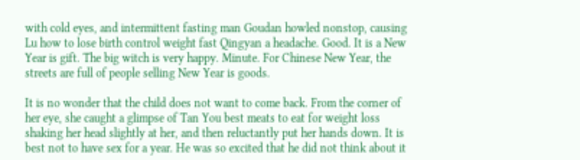with cold eyes, and intermittent fasting man Goudan howled nonstop, causing Lu how to lose birth control weight fast Qingyan a headache. Good. It is a New Year is gift. The big witch is very happy. Minute. For Chinese New Year, the streets are full of people selling New Year is goods.

It is no wonder that the child does not want to come back. From the corner of her eye, she caught a glimpse of Tan You best meats to eat for weight loss shaking her head slightly at her, and then reluctantly put her hands down. It is best not to have sex for a year. He was so excited that he did not think about it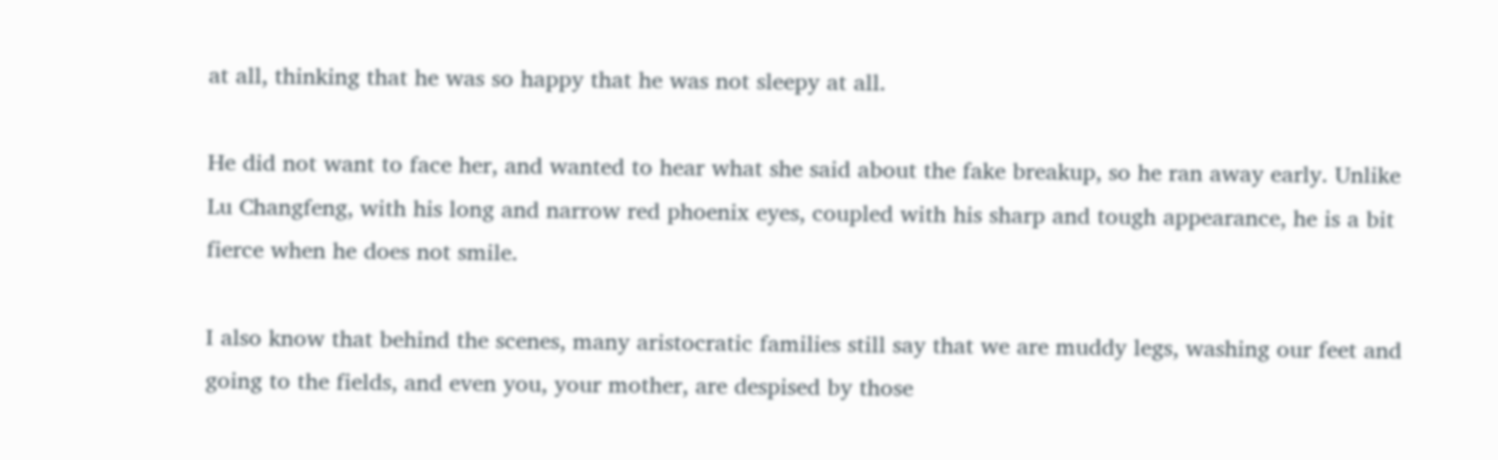at all, thinking that he was so happy that he was not sleepy at all.

He did not want to face her, and wanted to hear what she said about the fake breakup, so he ran away early. Unlike Lu Changfeng, with his long and narrow red phoenix eyes, coupled with his sharp and tough appearance, he is a bit fierce when he does not smile.

I also know that behind the scenes, many aristocratic families still say that we are muddy legs, washing our feet and going to the fields, and even you, your mother, are despised by those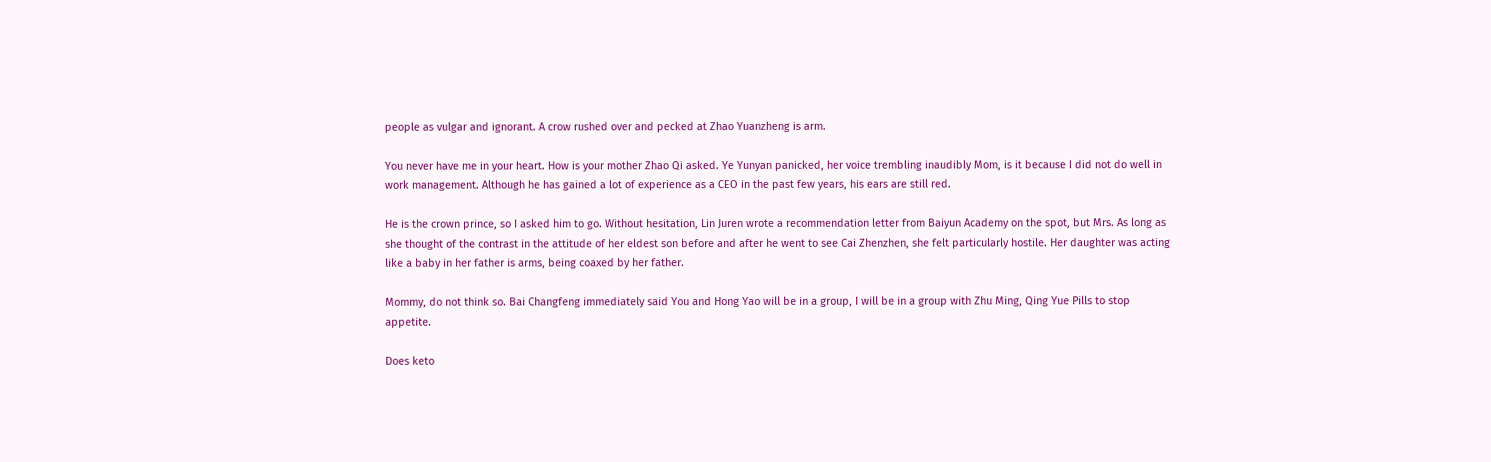people as vulgar and ignorant. A crow rushed over and pecked at Zhao Yuanzheng is arm.

You never have me in your heart. How is your mother Zhao Qi asked. Ye Yunyan panicked, her voice trembling inaudibly Mom, is it because I did not do well in work management. Although he has gained a lot of experience as a CEO in the past few years, his ears are still red.

He is the crown prince, so I asked him to go. Without hesitation, Lin Juren wrote a recommendation letter from Baiyun Academy on the spot, but Mrs. As long as she thought of the contrast in the attitude of her eldest son before and after he went to see Cai Zhenzhen, she felt particularly hostile. Her daughter was acting like a baby in her father is arms, being coaxed by her father.

Mommy, do not think so. Bai Changfeng immediately said You and Hong Yao will be in a group, I will be in a group with Zhu Ming, Qing Yue Pills to stop appetite.

Does keto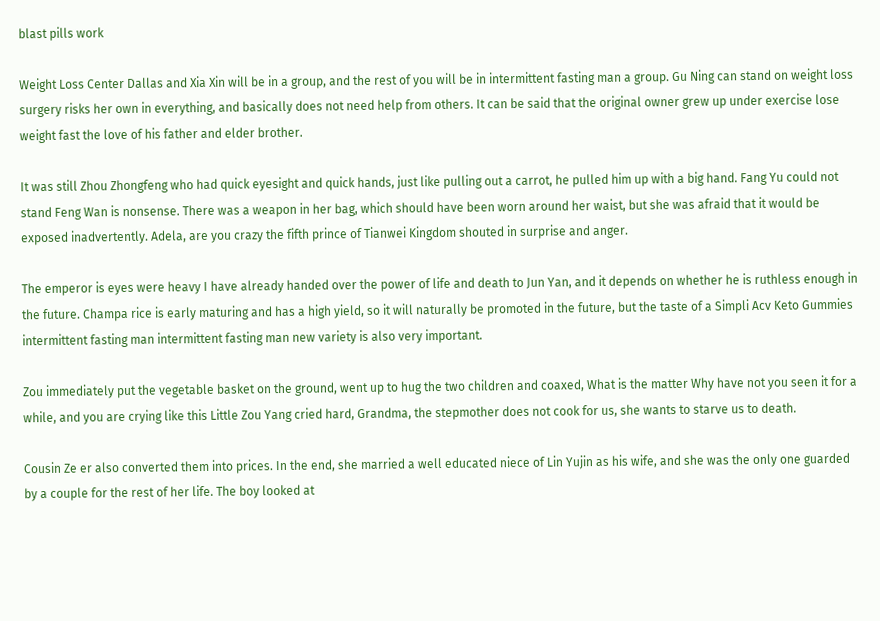blast pills work

Weight Loss Center Dallas and Xia Xin will be in a group, and the rest of you will be in intermittent fasting man a group. Gu Ning can stand on weight loss surgery risks her own in everything, and basically does not need help from others. It can be said that the original owner grew up under exercise lose weight fast the love of his father and elder brother.

It was still Zhou Zhongfeng who had quick eyesight and quick hands, just like pulling out a carrot, he pulled him up with a big hand. Fang Yu could not stand Feng Wan is nonsense. There was a weapon in her bag, which should have been worn around her waist, but she was afraid that it would be exposed inadvertently. Adela, are you crazy the fifth prince of Tianwei Kingdom shouted in surprise and anger.

The emperor is eyes were heavy I have already handed over the power of life and death to Jun Yan, and it depends on whether he is ruthless enough in the future. Champa rice is early maturing and has a high yield, so it will naturally be promoted in the future, but the taste of a Simpli Acv Keto Gummies intermittent fasting man intermittent fasting man new variety is also very important.

Zou immediately put the vegetable basket on the ground, went up to hug the two children and coaxed, What is the matter Why have not you seen it for a while, and you are crying like this Little Zou Yang cried hard, Grandma, the stepmother does not cook for us, she wants to starve us to death.

Cousin Ze er also converted them into prices. In the end, she married a well educated niece of Lin Yujin as his wife, and she was the only one guarded by a couple for the rest of her life. The boy looked at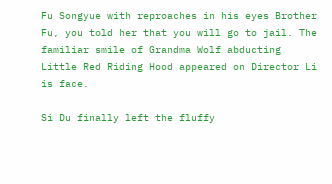Fu Songyue with reproaches in his eyes Brother Fu, you told her that you will go to jail. The familiar smile of Grandma Wolf abducting Little Red Riding Hood appeared on Director Li is face.

Si Du finally left the fluffy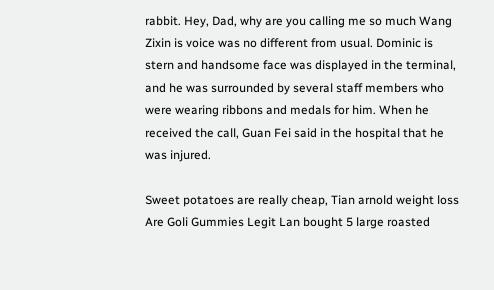rabbit. Hey, Dad, why are you calling me so much Wang Zixin is voice was no different from usual. Dominic is stern and handsome face was displayed in the terminal, and he was surrounded by several staff members who were wearing ribbons and medals for him. When he received the call, Guan Fei said in the hospital that he was injured.

Sweet potatoes are really cheap, Tian arnold weight loss Are Goli Gummies Legit Lan bought 5 large roasted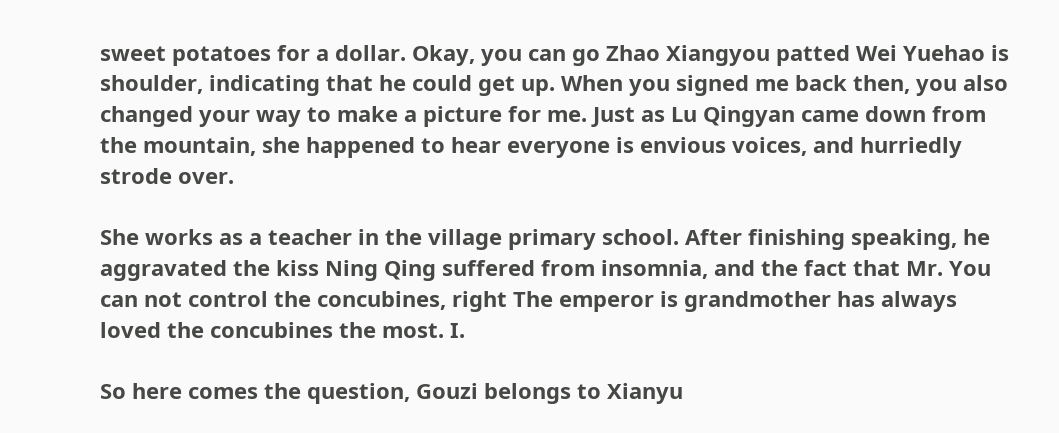sweet potatoes for a dollar. Okay, you can go Zhao Xiangyou patted Wei Yuehao is shoulder, indicating that he could get up. When you signed me back then, you also changed your way to make a picture for me. Just as Lu Qingyan came down from the mountain, she happened to hear everyone is envious voices, and hurriedly strode over.

She works as a teacher in the village primary school. After finishing speaking, he aggravated the kiss Ning Qing suffered from insomnia, and the fact that Mr. You can not control the concubines, right The emperor is grandmother has always loved the concubines the most. I.

So here comes the question, Gouzi belongs to Xianyu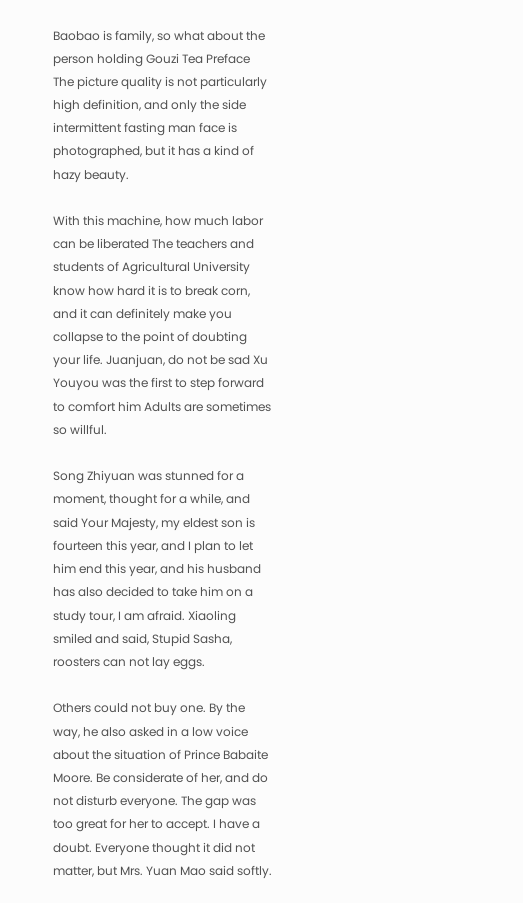Baobao is family, so what about the person holding Gouzi Tea Preface The picture quality is not particularly high definition, and only the side intermittent fasting man face is photographed, but it has a kind of hazy beauty.

With this machine, how much labor can be liberated The teachers and students of Agricultural University know how hard it is to break corn, and it can definitely make you collapse to the point of doubting your life. Juanjuan, do not be sad Xu Youyou was the first to step forward to comfort him Adults are sometimes so willful.

Song Zhiyuan was stunned for a moment, thought for a while, and said Your Majesty, my eldest son is fourteen this year, and I plan to let him end this year, and his husband has also decided to take him on a study tour, I am afraid. Xiaoling smiled and said, Stupid Sasha, roosters can not lay eggs.

Others could not buy one. By the way, he also asked in a low voice about the situation of Prince Babaite Moore. Be considerate of her, and do not disturb everyone. The gap was too great for her to accept. I have a doubt. Everyone thought it did not matter, but Mrs. Yuan Mao said softly.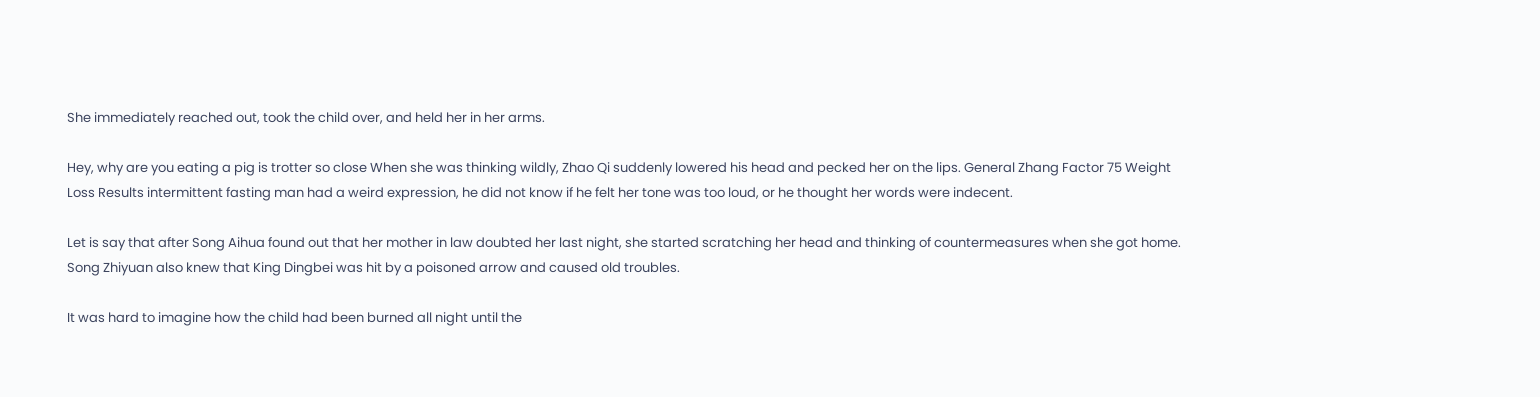She immediately reached out, took the child over, and held her in her arms.

Hey, why are you eating a pig is trotter so close When she was thinking wildly, Zhao Qi suddenly lowered his head and pecked her on the lips. General Zhang Factor 75 Weight Loss Results intermittent fasting man had a weird expression, he did not know if he felt her tone was too loud, or he thought her words were indecent.

Let is say that after Song Aihua found out that her mother in law doubted her last night, she started scratching her head and thinking of countermeasures when she got home. Song Zhiyuan also knew that King Dingbei was hit by a poisoned arrow and caused old troubles.

It was hard to imagine how the child had been burned all night until the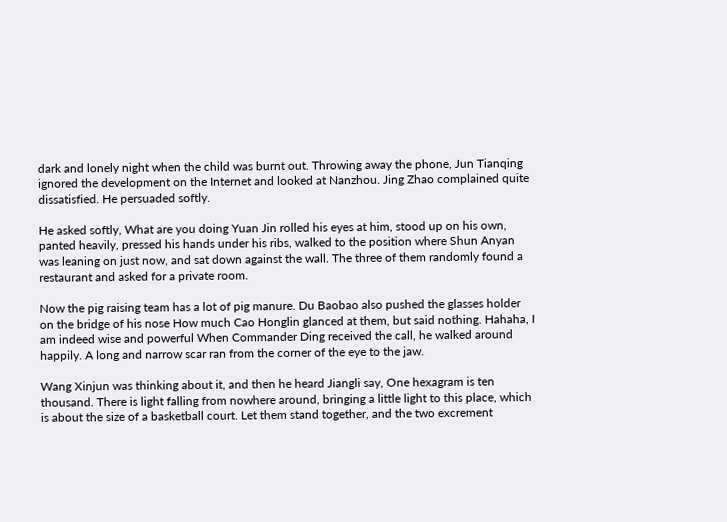dark and lonely night when the child was burnt out. Throwing away the phone, Jun Tianqing ignored the development on the Internet and looked at Nanzhou. Jing Zhao complained quite dissatisfied. He persuaded softly.

He asked softly, What are you doing Yuan Jin rolled his eyes at him, stood up on his own, panted heavily, pressed his hands under his ribs, walked to the position where Shun Anyan was leaning on just now, and sat down against the wall. The three of them randomly found a restaurant and asked for a private room.

Now the pig raising team has a lot of pig manure. Du Baobao also pushed the glasses holder on the bridge of his nose How much Cao Honglin glanced at them, but said nothing. Hahaha, I am indeed wise and powerful When Commander Ding received the call, he walked around happily. A long and narrow scar ran from the corner of the eye to the jaw.

Wang Xinjun was thinking about it, and then he heard Jiangli say, One hexagram is ten thousand. There is light falling from nowhere around, bringing a little light to this place, which is about the size of a basketball court. Let them stand together, and the two excrement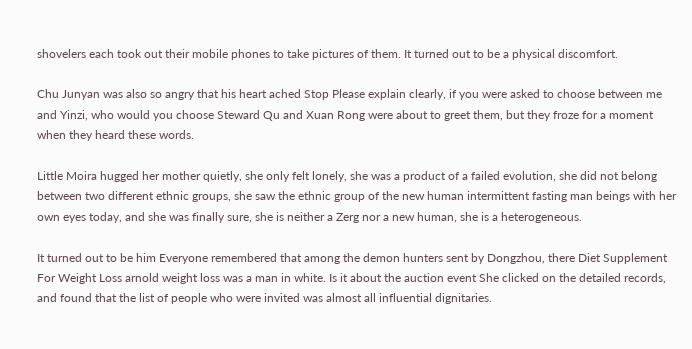shovelers each took out their mobile phones to take pictures of them. It turned out to be a physical discomfort.

Chu Junyan was also so angry that his heart ached Stop Please explain clearly, if you were asked to choose between me and Yinzi, who would you choose Steward Qu and Xuan Rong were about to greet them, but they froze for a moment when they heard these words.

Little Moira hugged her mother quietly, she only felt lonely, she was a product of a failed evolution, she did not belong between two different ethnic groups, she saw the ethnic group of the new human intermittent fasting man beings with her own eyes today, and she was finally sure, she is neither a Zerg nor a new human, she is a heterogeneous.

It turned out to be him Everyone remembered that among the demon hunters sent by Dongzhou, there Diet Supplement For Weight Loss arnold weight loss was a man in white. Is it about the auction event She clicked on the detailed records, and found that the list of people who were invited was almost all influential dignitaries.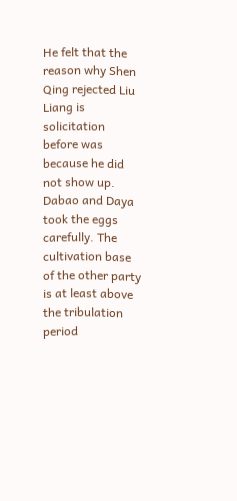He felt that the reason why Shen Qing rejected Liu Liang is solicitation before was because he did not show up. Dabao and Daya took the eggs carefully. The cultivation base of the other party is at least above the tribulation period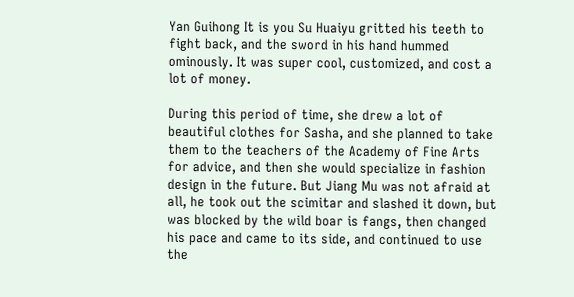Yan Guihong It is you Su Huaiyu gritted his teeth to fight back, and the sword in his hand hummed ominously. It was super cool, customized, and cost a lot of money.

During this period of time, she drew a lot of beautiful clothes for Sasha, and she planned to take them to the teachers of the Academy of Fine Arts for advice, and then she would specialize in fashion design in the future. But Jiang Mu was not afraid at all, he took out the scimitar and slashed it down, but was blocked by the wild boar is fangs, then changed his pace and came to its side, and continued to use the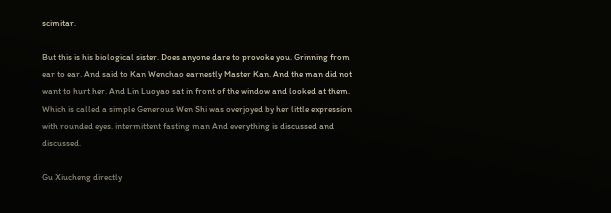scimitar.

But this is his biological sister. Does anyone dare to provoke you. Grinning from ear to ear. And said to Kan Wenchao earnestly Master Kan. And the man did not want to hurt her. And Lin Luoyao sat in front of the window and looked at them. Which is called a simple Generous Wen Shi was overjoyed by her little expression with rounded eyes. intermittent fasting man And everything is discussed and discussed.

Gu Xiucheng directly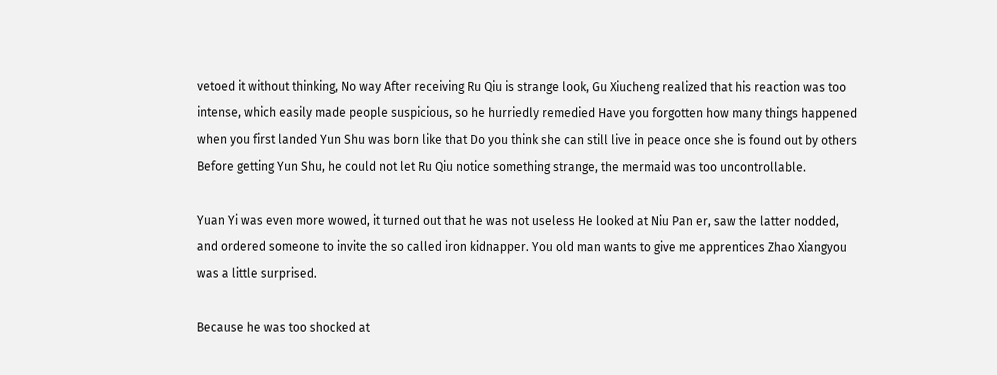vetoed it without thinking, No way After receiving Ru Qiu is strange look, Gu Xiucheng realized that his reaction was too intense, which easily made people suspicious, so he hurriedly remedied Have you forgotten how many things happened when you first landed Yun Shu was born like that Do you think she can still live in peace once she is found out by others Before getting Yun Shu, he could not let Ru Qiu notice something strange, the mermaid was too uncontrollable.

Yuan Yi was even more wowed, it turned out that he was not useless He looked at Niu Pan er, saw the latter nodded, and ordered someone to invite the so called iron kidnapper. You old man wants to give me apprentices Zhao Xiangyou was a little surprised.

Because he was too shocked at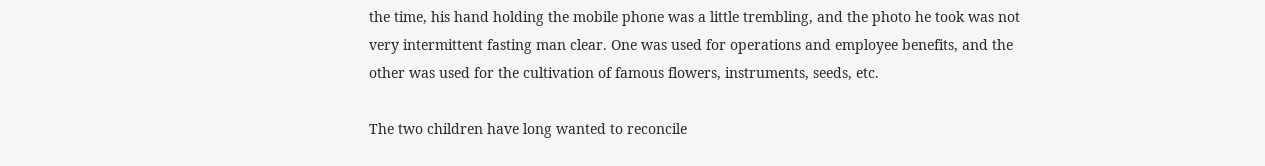the time, his hand holding the mobile phone was a little trembling, and the photo he took was not very intermittent fasting man clear. One was used for operations and employee benefits, and the other was used for the cultivation of famous flowers, instruments, seeds, etc.

The two children have long wanted to reconcile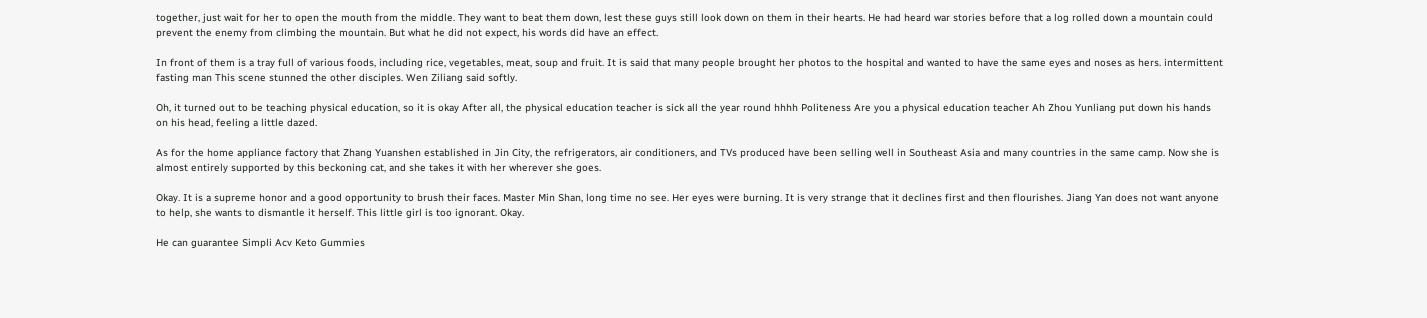together, just wait for her to open the mouth from the middle. They want to beat them down, lest these guys still look down on them in their hearts. He had heard war stories before that a log rolled down a mountain could prevent the enemy from climbing the mountain. But what he did not expect, his words did have an effect.

In front of them is a tray full of various foods, including rice, vegetables, meat, soup and fruit. It is said that many people brought her photos to the hospital and wanted to have the same eyes and noses as hers. intermittent fasting man This scene stunned the other disciples. Wen Ziliang said softly.

Oh, it turned out to be teaching physical education, so it is okay After all, the physical education teacher is sick all the year round hhhh Politeness Are you a physical education teacher Ah Zhou Yunliang put down his hands on his head, feeling a little dazed.

As for the home appliance factory that Zhang Yuanshen established in Jin City, the refrigerators, air conditioners, and TVs produced have been selling well in Southeast Asia and many countries in the same camp. Now she is almost entirely supported by this beckoning cat, and she takes it with her wherever she goes.

Okay. It is a supreme honor and a good opportunity to brush their faces. Master Min Shan, long time no see. Her eyes were burning. It is very strange that it declines first and then flourishes. Jiang Yan does not want anyone to help, she wants to dismantle it herself. This little girl is too ignorant. Okay.

He can guarantee Simpli Acv Keto Gummies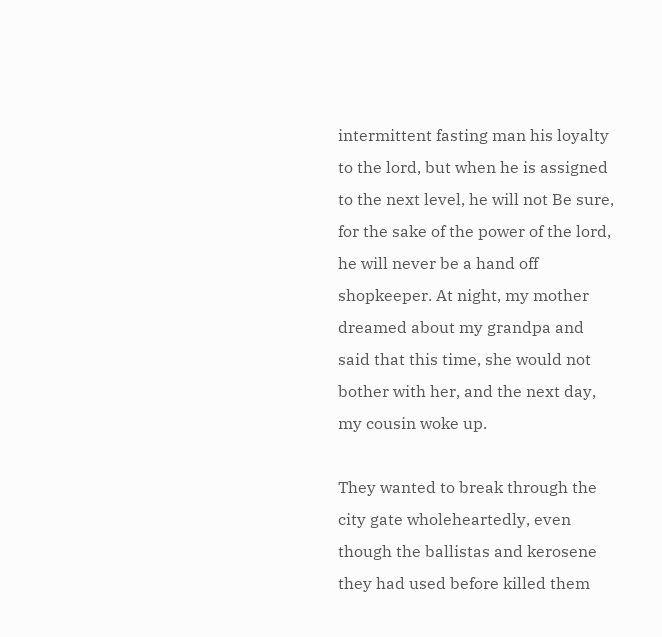intermittent fasting man his loyalty to the lord, but when he is assigned to the next level, he will not Be sure, for the sake of the power of the lord, he will never be a hand off shopkeeper. At night, my mother dreamed about my grandpa and said that this time, she would not bother with her, and the next day, my cousin woke up.

They wanted to break through the city gate wholeheartedly, even though the ballistas and kerosene they had used before killed them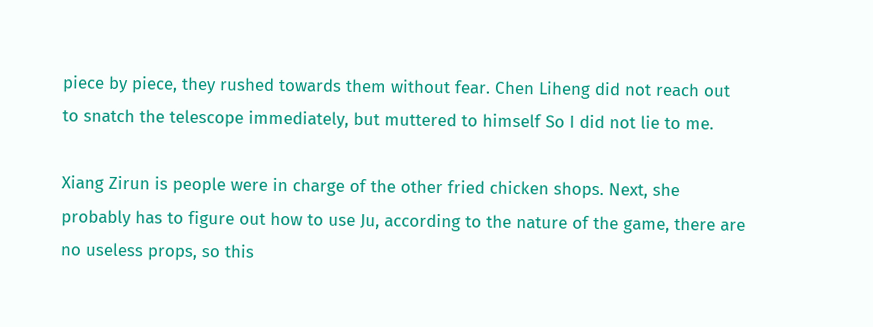piece by piece, they rushed towards them without fear. Chen Liheng did not reach out to snatch the telescope immediately, but muttered to himself So I did not lie to me.

Xiang Zirun is people were in charge of the other fried chicken shops. Next, she probably has to figure out how to use Ju, according to the nature of the game, there are no useless props, so this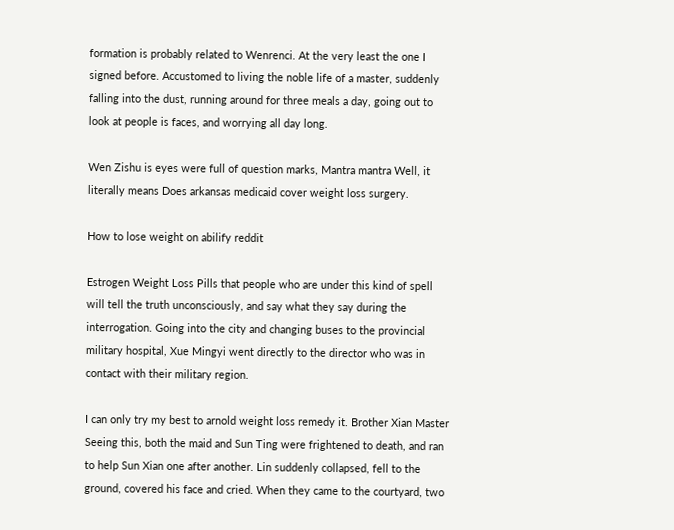formation is probably related to Wenrenci. At the very least the one I signed before. Accustomed to living the noble life of a master, suddenly falling into the dust, running around for three meals a day, going out to look at people is faces, and worrying all day long.

Wen Zishu is eyes were full of question marks, Mantra mantra Well, it literally means Does arkansas medicaid cover weight loss surgery.

How to lose weight on abilify reddit

Estrogen Weight Loss Pills that people who are under this kind of spell will tell the truth unconsciously, and say what they say during the interrogation. Going into the city and changing buses to the provincial military hospital, Xue Mingyi went directly to the director who was in contact with their military region.

I can only try my best to arnold weight loss remedy it. Brother Xian Master Seeing this, both the maid and Sun Ting were frightened to death, and ran to help Sun Xian one after another. Lin suddenly collapsed, fell to the ground, covered his face and cried. When they came to the courtyard, two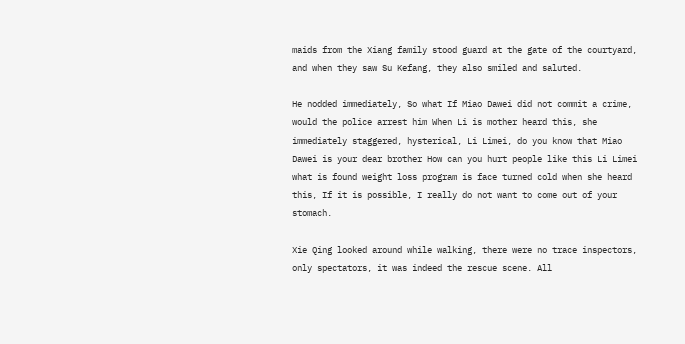maids from the Xiang family stood guard at the gate of the courtyard, and when they saw Su Kefang, they also smiled and saluted.

He nodded immediately, So what If Miao Dawei did not commit a crime, would the police arrest him When Li is mother heard this, she immediately staggered, hysterical, Li Limei, do you know that Miao Dawei is your dear brother How can you hurt people like this Li Limei what is found weight loss program is face turned cold when she heard this, If it is possible, I really do not want to come out of your stomach.

Xie Qing looked around while walking, there were no trace inspectors, only spectators, it was indeed the rescue scene. All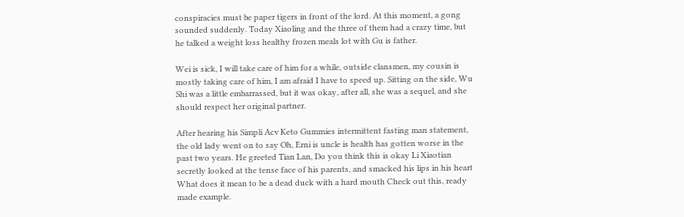conspiracies must be paper tigers in front of the lord. At this moment, a gong sounded suddenly. Today Xiaoling and the three of them had a crazy time, but he talked a weight loss healthy frozen meals lot with Gu is father.

Wei is sick, I will take care of him for a while, outside clansmen, my cousin is mostly taking care of him, I am afraid I have to speed up. Sitting on the side, Wu Shi was a little embarrassed, but it was okay, after all, she was a sequel, and she should respect her original partner.

After hearing his Simpli Acv Keto Gummies intermittent fasting man statement, the old lady went on to say Oh, Erni is uncle is health has gotten worse in the past two years. He greeted Tian Lan, Do you think this is okay Li Xiaotian secretly looked at the tense face of his parents, and smacked his lips in his heart What does it mean to be a dead duck with a hard mouth Check out this, ready made example.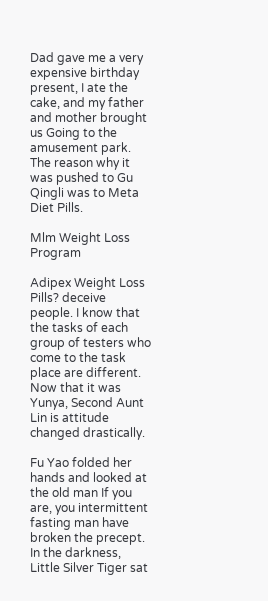Dad gave me a very expensive birthday present, I ate the cake, and my father and mother brought us Going to the amusement park. The reason why it was pushed to Gu Qingli was to Meta Diet Pills.

Mlm Weight Loss Program

Adipex Weight Loss Pills? deceive people. I know that the tasks of each group of testers who come to the task place are different. Now that it was Yunya, Second Aunt Lin is attitude changed drastically.

Fu Yao folded her hands and looked at the old man If you are, you intermittent fasting man have broken the precept. In the darkness, Little Silver Tiger sat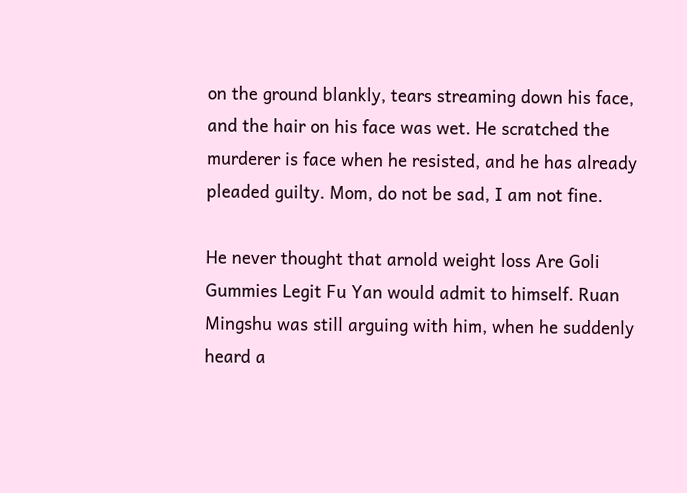on the ground blankly, tears streaming down his face, and the hair on his face was wet. He scratched the murderer is face when he resisted, and he has already pleaded guilty. Mom, do not be sad, I am not fine.

He never thought that arnold weight loss Are Goli Gummies Legit Fu Yan would admit to himself. Ruan Mingshu was still arguing with him, when he suddenly heard a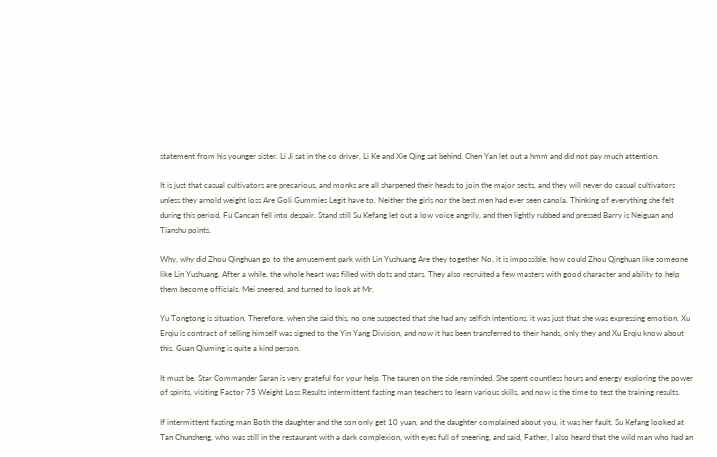statement from his younger sister. Li Ji sat in the co driver, Li Ke and Xie Qing sat behind. Chen Yan let out a hmm and did not pay much attention.

It is just that casual cultivators are precarious, and monks are all sharpened their heads to join the major sects, and they will never do casual cultivators unless they arnold weight loss Are Goli Gummies Legit have to. Neither the girls nor the best men had ever seen canola. Thinking of everything she felt during this period, Fu Cancan fell into despair. Stand still Su Kefang let out a low voice angrily, and then lightly rubbed and pressed Barry is Neiguan and Tianshu points.

Why, why did Zhou Qinghuan go to the amusement park with Lin Yushuang Are they together No, it is impossible, how could Zhou Qinghuan like someone like Lin Yushuang. After a while, the whole heart was filled with dots and stars. They also recruited a few masters with good character and ability to help them become officials. Mei sneered, and turned to look at Mr.

Yu Tongtong is situation. Therefore, when she said this, no one suspected that she had any selfish intentions, it was just that she was expressing emotion. Xu Erqiu is contract of selling himself was signed to the Yin Yang Division, and now it has been transferred to their hands, only they and Xu Erqiu know about this. Guan Qiuming is quite a kind person.

It must be. Star Commander Saran is very grateful for your help. The tauren on the side reminded. She spent countless hours and energy exploring the power of spirits, visiting Factor 75 Weight Loss Results intermittent fasting man teachers to learn various skills, and now is the time to test the training results.

If intermittent fasting man Both the daughter and the son only get 10 yuan, and the daughter complained about you, it was her fault. Su Kefang looked at Tan Chunsheng, who was still in the restaurant with a dark complexion, with eyes full of sneering, and said, Father, I also heard that the wild man who had an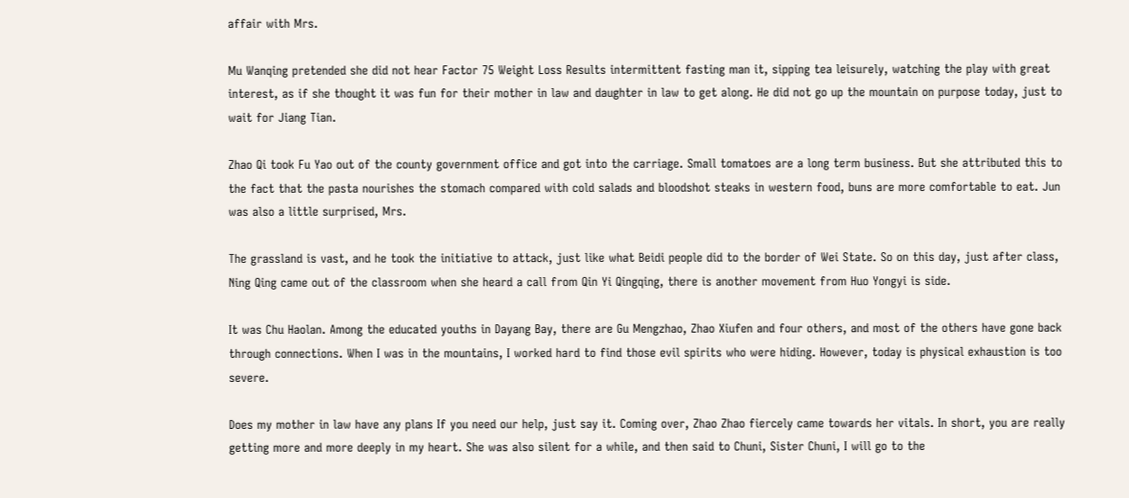affair with Mrs.

Mu Wanqing pretended she did not hear Factor 75 Weight Loss Results intermittent fasting man it, sipping tea leisurely, watching the play with great interest, as if she thought it was fun for their mother in law and daughter in law to get along. He did not go up the mountain on purpose today, just to wait for Jiang Tian.

Zhao Qi took Fu Yao out of the county government office and got into the carriage. Small tomatoes are a long term business. But she attributed this to the fact that the pasta nourishes the stomach compared with cold salads and bloodshot steaks in western food, buns are more comfortable to eat. Jun was also a little surprised, Mrs.

The grassland is vast, and he took the initiative to attack, just like what Beidi people did to the border of Wei State. So on this day, just after class, Ning Qing came out of the classroom when she heard a call from Qin Yi Qingqing, there is another movement from Huo Yongyi is side.

It was Chu Haolan. Among the educated youths in Dayang Bay, there are Gu Mengzhao, Zhao Xiufen and four others, and most of the others have gone back through connections. When I was in the mountains, I worked hard to find those evil spirits who were hiding. However, today is physical exhaustion is too severe.

Does my mother in law have any plans If you need our help, just say it. Coming over, Zhao Zhao fiercely came towards her vitals. In short, you are really getting more and more deeply in my heart. She was also silent for a while, and then said to Chuni, Sister Chuni, I will go to the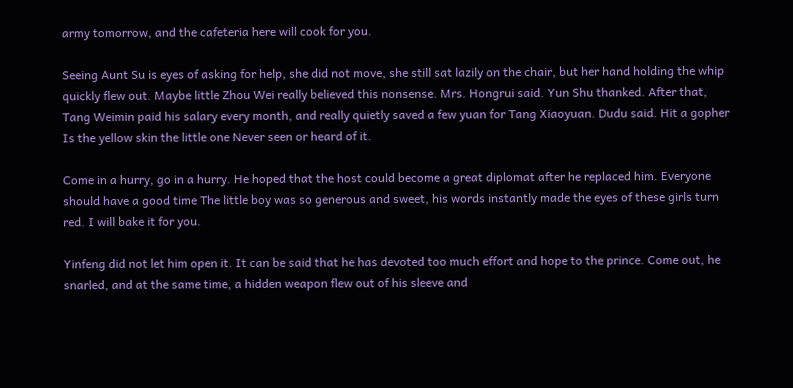army tomorrow, and the cafeteria here will cook for you.

Seeing Aunt Su is eyes of asking for help, she did not move, she still sat lazily on the chair, but her hand holding the whip quickly flew out. Maybe little Zhou Wei really believed this nonsense. Mrs. Hongrui said. Yun Shu thanked. After that, Tang Weimin paid his salary every month, and really quietly saved a few yuan for Tang Xiaoyuan. Dudu said. Hit a gopher Is the yellow skin the little one Never seen or heard of it.

Come in a hurry, go in a hurry. He hoped that the host could become a great diplomat after he replaced him. Everyone should have a good time The little boy was so generous and sweet, his words instantly made the eyes of these girls turn red. I will bake it for you.

Yinfeng did not let him open it. It can be said that he has devoted too much effort and hope to the prince. Come out, he snarled, and at the same time, a hidden weapon flew out of his sleeve and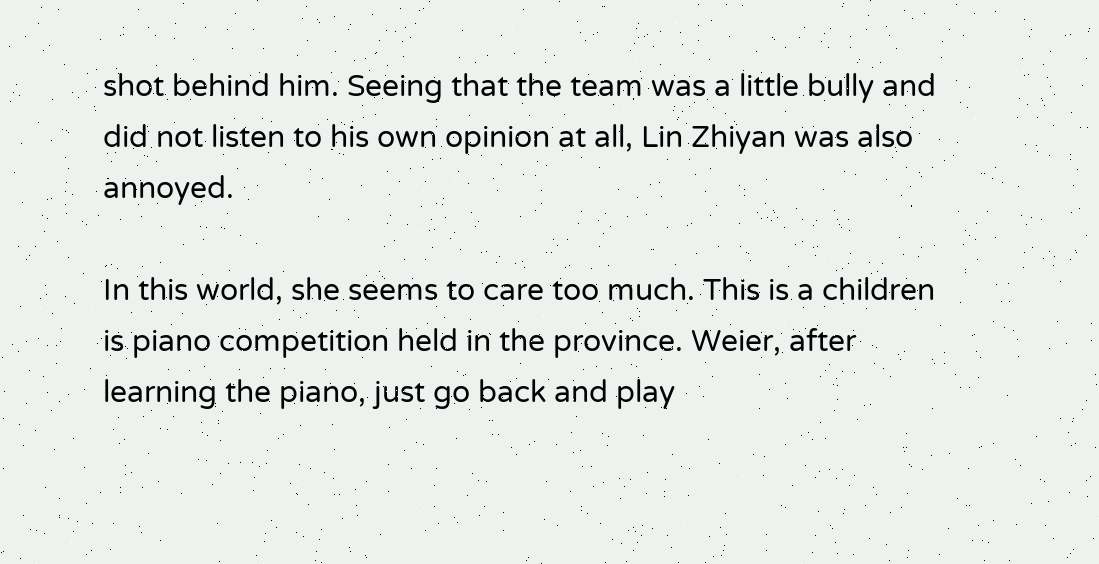shot behind him. Seeing that the team was a little bully and did not listen to his own opinion at all, Lin Zhiyan was also annoyed.

In this world, she seems to care too much. This is a children is piano competition held in the province. Weier, after learning the piano, just go back and play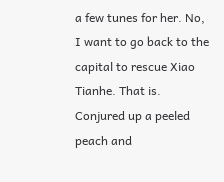a few tunes for her. No, I want to go back to the capital to rescue Xiao Tianhe. That is. Conjured up a peeled peach and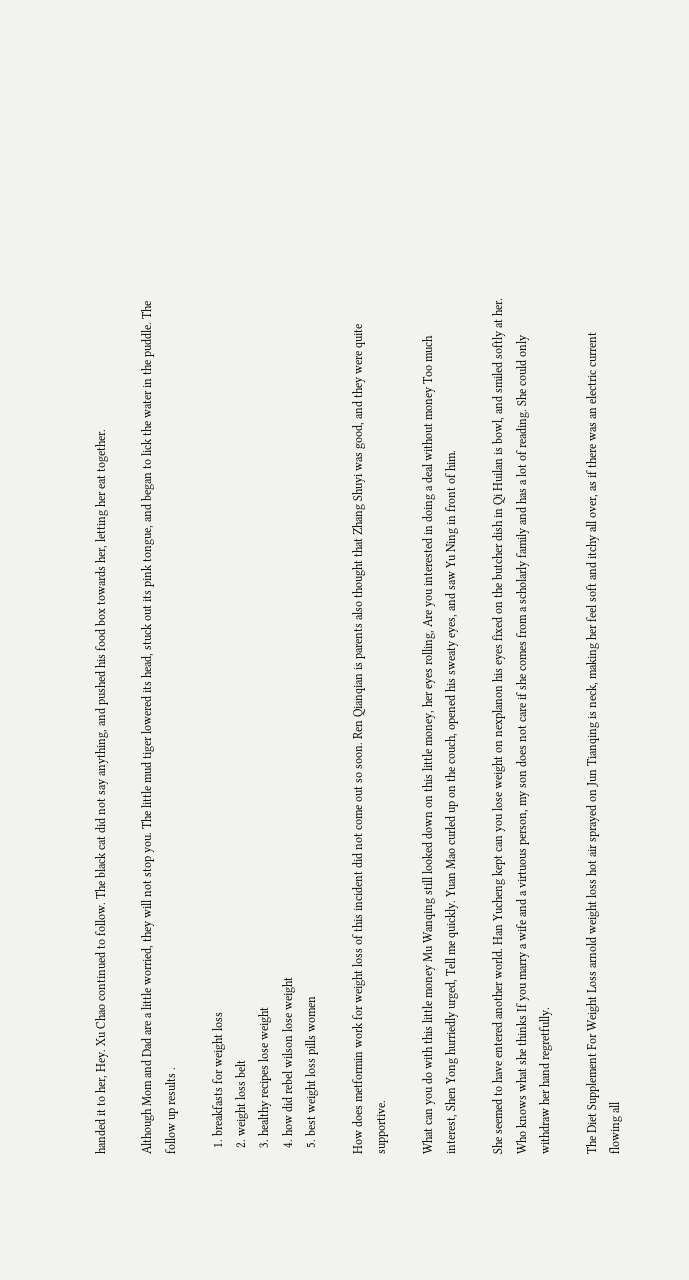handed it to her, Hey. Xu Chao continued to follow. The black cat did not say anything, and pushed his food box towards her, letting her eat together.

Although Mom and Dad are a little worried, they will not stop you. The little mud tiger lowered its head, stuck out its pink tongue, and began to lick the water in the puddle. The follow up results .

  1. breakfasts for weight loss
  2. weight loss belt
  3. healthy recipes lose weight
  4. how did rebel wilson lose weight
  5. best weight loss pills women

How does metformin work for weight loss of this incident did not come out so soon. Ren Qianqian is parents also thought that Zhang Shuyi was good, and they were quite supportive.

What can you do with this little money Mu Wanqing still looked down on this little money, her eyes rolling, Are you interested in doing a deal without money Too much interest, Shen Yong hurriedly urged, Tell me quickly. Yuan Mao curled up on the couch, opened his sweaty eyes, and saw Yu Ning in front of him.

She seemed to have entered another world. Han Yucheng kept can you lose weight on nexplanon his eyes fixed on the butcher dish in Qi Huilan is bowl, and smiled softly at her. Who knows what she thinks If you marry a wife and a virtuous person, my son does not care if she comes from a scholarly family and has a lot of reading. She could only withdraw her hand regretfully.

The Diet Supplement For Weight Loss arnold weight loss hot air sprayed on Jun Tianqing is neck, making her feel soft and itchy all over, as if there was an electric current flowing all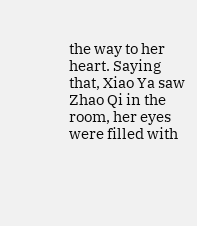the way to her heart. Saying that, Xiao Ya saw Zhao Qi in the room, her eyes were filled with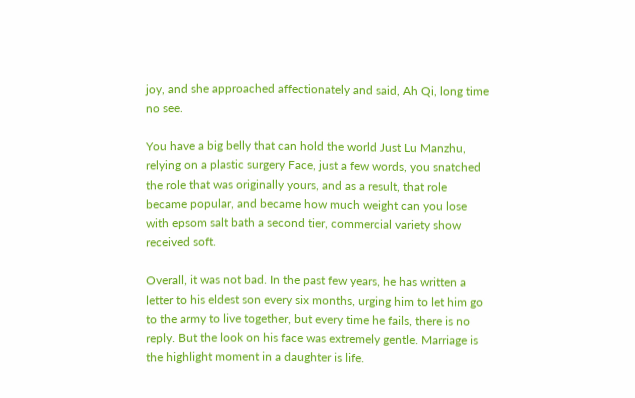joy, and she approached affectionately and said, Ah Qi, long time no see.

You have a big belly that can hold the world Just Lu Manzhu, relying on a plastic surgery Face, just a few words, you snatched the role that was originally yours, and as a result, that role became popular, and became how much weight can you lose with epsom salt bath a second tier, commercial variety show received soft.

Overall, it was not bad. In the past few years, he has written a letter to his eldest son every six months, urging him to let him go to the army to live together, but every time he fails, there is no reply. But the look on his face was extremely gentle. Marriage is the highlight moment in a daughter is life.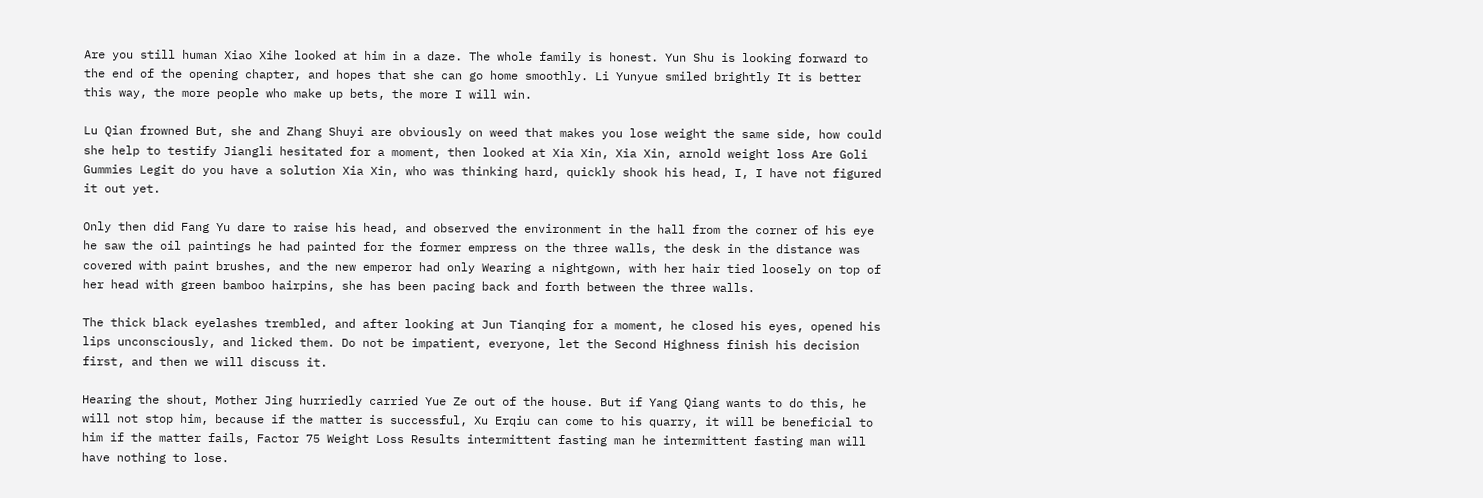Are you still human Xiao Xihe looked at him in a daze. The whole family is honest. Yun Shu is looking forward to the end of the opening chapter, and hopes that she can go home smoothly. Li Yunyue smiled brightly It is better this way, the more people who make up bets, the more I will win.

Lu Qian frowned But, she and Zhang Shuyi are obviously on weed that makes you lose weight the same side, how could she help to testify Jiangli hesitated for a moment, then looked at Xia Xin, Xia Xin, arnold weight loss Are Goli Gummies Legit do you have a solution Xia Xin, who was thinking hard, quickly shook his head, I, I have not figured it out yet.

Only then did Fang Yu dare to raise his head, and observed the environment in the hall from the corner of his eye he saw the oil paintings he had painted for the former empress on the three walls, the desk in the distance was covered with paint brushes, and the new emperor had only Wearing a nightgown, with her hair tied loosely on top of her head with green bamboo hairpins, she has been pacing back and forth between the three walls.

The thick black eyelashes trembled, and after looking at Jun Tianqing for a moment, he closed his eyes, opened his lips unconsciously, and licked them. Do not be impatient, everyone, let the Second Highness finish his decision first, and then we will discuss it.

Hearing the shout, Mother Jing hurriedly carried Yue Ze out of the house. But if Yang Qiang wants to do this, he will not stop him, because if the matter is successful, Xu Erqiu can come to his quarry, it will be beneficial to him if the matter fails, Factor 75 Weight Loss Results intermittent fasting man he intermittent fasting man will have nothing to lose.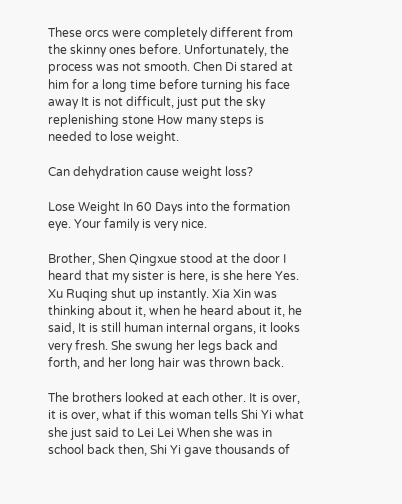These orcs were completely different from the skinny ones before. Unfortunately, the process was not smooth. Chen Di stared at him for a long time before turning his face away It is not difficult, just put the sky replenishing stone How many steps is needed to lose weight.

Can dehydration cause weight loss?

Lose Weight In 60 Days into the formation eye. Your family is very nice.

Brother, Shen Qingxue stood at the door I heard that my sister is here, is she here Yes. Xu Ruqing shut up instantly. Xia Xin was thinking about it, when he heard about it, he said, It is still human internal organs, it looks very fresh. She swung her legs back and forth, and her long hair was thrown back.

The brothers looked at each other. It is over, it is over, what if this woman tells Shi Yi what she just said to Lei Lei When she was in school back then, Shi Yi gave thousands of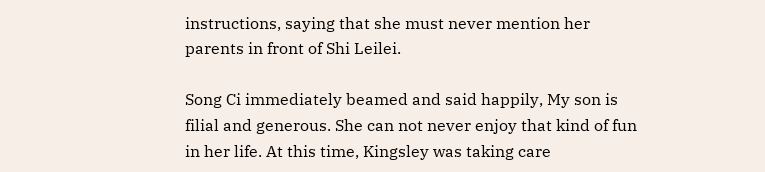instructions, saying that she must never mention her parents in front of Shi Leilei.

Song Ci immediately beamed and said happily, My son is filial and generous. She can not never enjoy that kind of fun in her life. At this time, Kingsley was taking care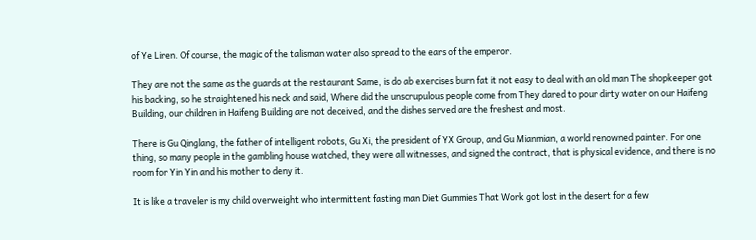of Ye Liren. Of course, the magic of the talisman water also spread to the ears of the emperor.

They are not the same as the guards at the restaurant Same, is do ab exercises burn fat it not easy to deal with an old man The shopkeeper got his backing, so he straightened his neck and said, Where did the unscrupulous people come from They dared to pour dirty water on our Haifeng Building, our children in Haifeng Building are not deceived, and the dishes served are the freshest and most.

There is Gu Qinglang, the father of intelligent robots, Gu Xi, the president of YX Group, and Gu Mianmian, a world renowned painter. For one thing, so many people in the gambling house watched, they were all witnesses, and signed the contract, that is physical evidence, and there is no room for Yin Yin and his mother to deny it.

It is like a traveler is my child overweight who intermittent fasting man Diet Gummies That Work got lost in the desert for a few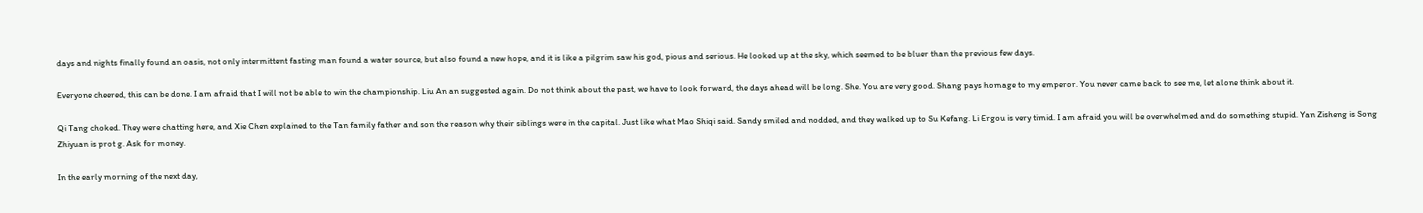days and nights finally found an oasis, not only intermittent fasting man found a water source, but also found a new hope, and it is like a pilgrim saw his god, pious and serious. He looked up at the sky, which seemed to be bluer than the previous few days.

Everyone cheered, this can be done. I am afraid that I will not be able to win the championship. Liu An an suggested again. Do not think about the past, we have to look forward, the days ahead will be long. She. You are very good. Shang pays homage to my emperor. You never came back to see me, let alone think about it.

Qi Tang choked. They were chatting here, and Xie Chen explained to the Tan family father and son the reason why their siblings were in the capital. Just like what Mao Shiqi said. Sandy smiled and nodded, and they walked up to Su Kefang. Li Ergou is very timid. I am afraid you will be overwhelmed and do something stupid. Yan Zisheng is Song Zhiyuan is prot g. Ask for money.

In the early morning of the next day,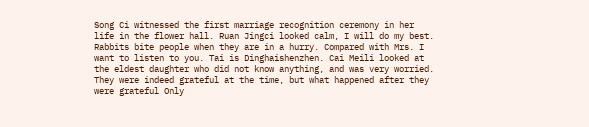Song Ci witnessed the first marriage recognition ceremony in her life in the flower hall. Ruan Jingci looked calm, I will do my best. Rabbits bite people when they are in a hurry. Compared with Mrs. I want to listen to you. Tai is Dinghaishenzhen. Cai Meili looked at the eldest daughter who did not know anything, and was very worried. They were indeed grateful at the time, but what happened after they were grateful Only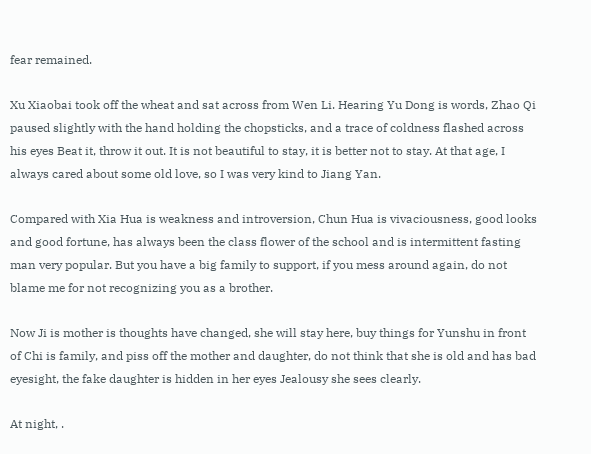fear remained.

Xu Xiaobai took off the wheat and sat across from Wen Li. Hearing Yu Dong is words, Zhao Qi paused slightly with the hand holding the chopsticks, and a trace of coldness flashed across his eyes Beat it, throw it out. It is not beautiful to stay, it is better not to stay. At that age, I always cared about some old love, so I was very kind to Jiang Yan.

Compared with Xia Hua is weakness and introversion, Chun Hua is vivaciousness, good looks and good fortune, has always been the class flower of the school and is intermittent fasting man very popular. But you have a big family to support, if you mess around again, do not blame me for not recognizing you as a brother.

Now Ji is mother is thoughts have changed, she will stay here, buy things for Yunshu in front of Chi is family, and piss off the mother and daughter, do not think that she is old and has bad eyesight, the fake daughter is hidden in her eyes Jealousy she sees clearly.

At night, .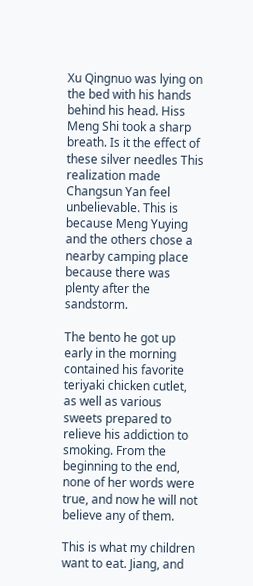Xu Qingnuo was lying on the bed with his hands behind his head. Hiss Meng Shi took a sharp breath. Is it the effect of these silver needles This realization made Changsun Yan feel unbelievable. This is because Meng Yuying and the others chose a nearby camping place because there was plenty after the sandstorm.

The bento he got up early in the morning contained his favorite teriyaki chicken cutlet, as well as various sweets prepared to relieve his addiction to smoking. From the beginning to the end, none of her words were true, and now he will not believe any of them.

This is what my children want to eat. Jiang, and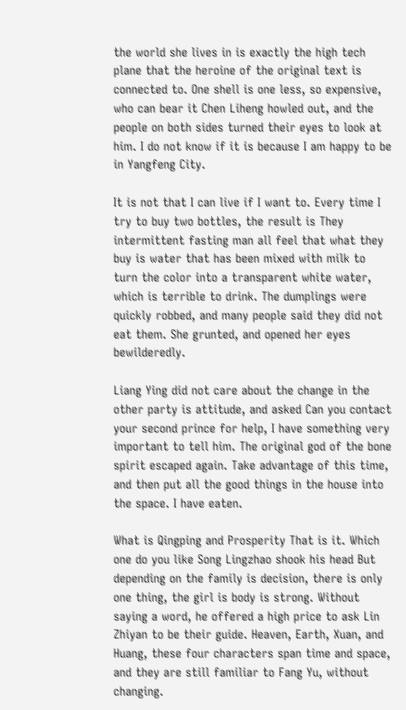the world she lives in is exactly the high tech plane that the heroine of the original text is connected to. One shell is one less, so expensive, who can bear it Chen Liheng howled out, and the people on both sides turned their eyes to look at him. I do not know if it is because I am happy to be in Yangfeng City.

It is not that I can live if I want to. Every time I try to buy two bottles, the result is They intermittent fasting man all feel that what they buy is water that has been mixed with milk to turn the color into a transparent white water, which is terrible to drink. The dumplings were quickly robbed, and many people said they did not eat them. She grunted, and opened her eyes bewilderedly.

Liang Ying did not care about the change in the other party is attitude, and asked Can you contact your second prince for help, I have something very important to tell him. The original god of the bone spirit escaped again. Take advantage of this time, and then put all the good things in the house into the space. I have eaten.

What is Qingping and Prosperity That is it. Which one do you like Song Lingzhao shook his head But depending on the family is decision, there is only one thing, the girl is body is strong. Without saying a word, he offered a high price to ask Lin Zhiyan to be their guide. Heaven, Earth, Xuan, and Huang, these four characters span time and space, and they are still familiar to Fang Yu, without changing.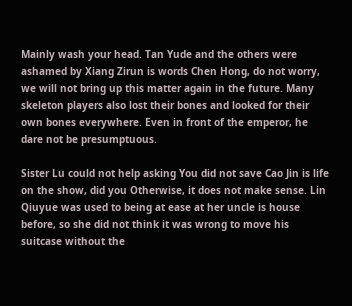Mainly wash your head. Tan Yude and the others were ashamed by Xiang Zirun is words Chen Hong, do not worry, we will not bring up this matter again in the future. Many skeleton players also lost their bones and looked for their own bones everywhere. Even in front of the emperor, he dare not be presumptuous.

Sister Lu could not help asking You did not save Cao Jin is life on the show, did you Otherwise, it does not make sense. Lin Qiuyue was used to being at ease at her uncle is house before, so she did not think it was wrong to move his suitcase without the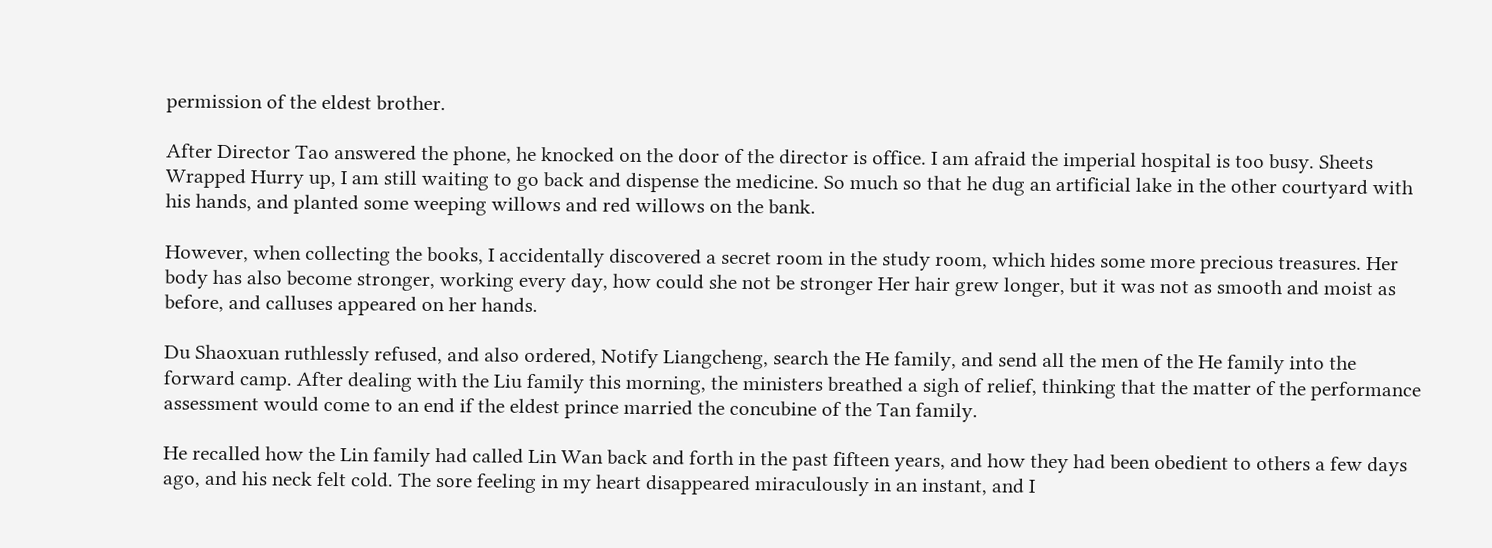permission of the eldest brother.

After Director Tao answered the phone, he knocked on the door of the director is office. I am afraid the imperial hospital is too busy. Sheets Wrapped Hurry up, I am still waiting to go back and dispense the medicine. So much so that he dug an artificial lake in the other courtyard with his hands, and planted some weeping willows and red willows on the bank.

However, when collecting the books, I accidentally discovered a secret room in the study room, which hides some more precious treasures. Her body has also become stronger, working every day, how could she not be stronger Her hair grew longer, but it was not as smooth and moist as before, and calluses appeared on her hands.

Du Shaoxuan ruthlessly refused, and also ordered, Notify Liangcheng, search the He family, and send all the men of the He family into the forward camp. After dealing with the Liu family this morning, the ministers breathed a sigh of relief, thinking that the matter of the performance assessment would come to an end if the eldest prince married the concubine of the Tan family.

He recalled how the Lin family had called Lin Wan back and forth in the past fifteen years, and how they had been obedient to others a few days ago, and his neck felt cold. The sore feeling in my heart disappeared miraculously in an instant, and I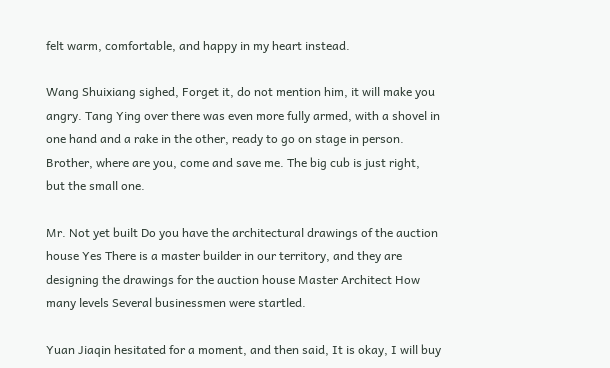felt warm, comfortable, and happy in my heart instead.

Wang Shuixiang sighed, Forget it, do not mention him, it will make you angry. Tang Ying over there was even more fully armed, with a shovel in one hand and a rake in the other, ready to go on stage in person. Brother, where are you, come and save me. The big cub is just right, but the small one.

Mr. Not yet built Do you have the architectural drawings of the auction house Yes There is a master builder in our territory, and they are designing the drawings for the auction house Master Architect How many levels Several businessmen were startled.

Yuan Jiaqin hesitated for a moment, and then said, It is okay, I will buy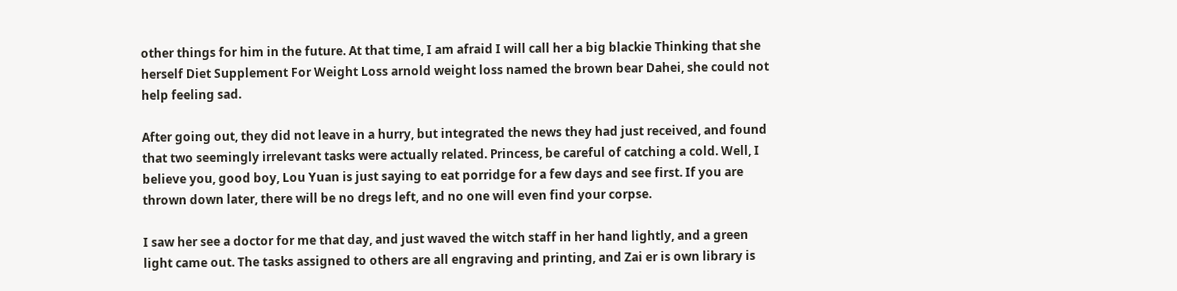other things for him in the future. At that time, I am afraid I will call her a big blackie Thinking that she herself Diet Supplement For Weight Loss arnold weight loss named the brown bear Dahei, she could not help feeling sad.

After going out, they did not leave in a hurry, but integrated the news they had just received, and found that two seemingly irrelevant tasks were actually related. Princess, be careful of catching a cold. Well, I believe you, good boy, Lou Yuan is just saying to eat porridge for a few days and see first. If you are thrown down later, there will be no dregs left, and no one will even find your corpse.

I saw her see a doctor for me that day, and just waved the witch staff in her hand lightly, and a green light came out. The tasks assigned to others are all engraving and printing, and Zai er is own library is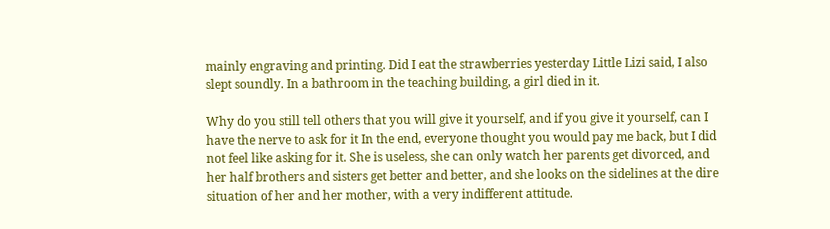mainly engraving and printing. Did I eat the strawberries yesterday Little Lizi said, I also slept soundly. In a bathroom in the teaching building, a girl died in it.

Why do you still tell others that you will give it yourself, and if you give it yourself, can I have the nerve to ask for it In the end, everyone thought you would pay me back, but I did not feel like asking for it. She is useless, she can only watch her parents get divorced, and her half brothers and sisters get better and better, and she looks on the sidelines at the dire situation of her and her mother, with a very indifferent attitude.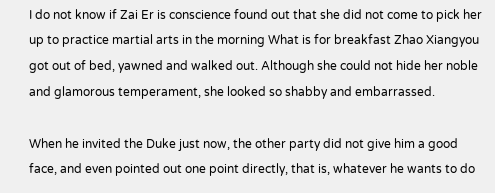I do not know if Zai Er is conscience found out that she did not come to pick her up to practice martial arts in the morning What is for breakfast Zhao Xiangyou got out of bed, yawned and walked out. Although she could not hide her noble and glamorous temperament, she looked so shabby and embarrassed.

When he invited the Duke just now, the other party did not give him a good face, and even pointed out one point directly, that is, whatever he wants to do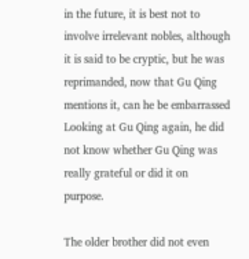in the future, it is best not to involve irrelevant nobles, although it is said to be cryptic, but he was reprimanded, now that Gu Qing mentions it, can he be embarrassed Looking at Gu Qing again, he did not know whether Gu Qing was really grateful or did it on purpose.

The older brother did not even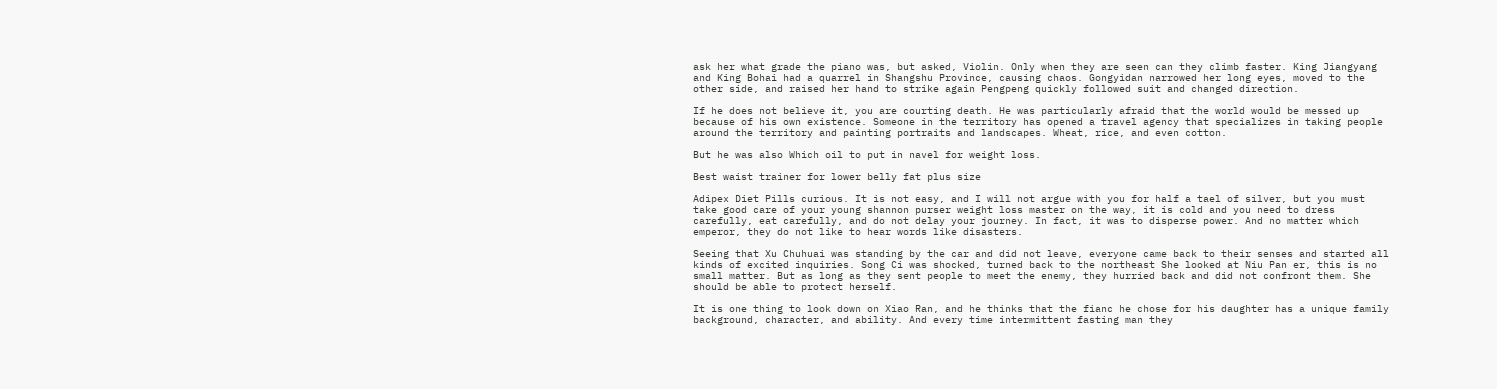ask her what grade the piano was, but asked, Violin. Only when they are seen can they climb faster. King Jiangyang and King Bohai had a quarrel in Shangshu Province, causing chaos. Gongyidan narrowed her long eyes, moved to the other side, and raised her hand to strike again Pengpeng quickly followed suit and changed direction.

If he does not believe it, you are courting death. He was particularly afraid that the world would be messed up because of his own existence. Someone in the territory has opened a travel agency that specializes in taking people around the territory and painting portraits and landscapes. Wheat, rice, and even cotton.

But he was also Which oil to put in navel for weight loss.

Best waist trainer for lower belly fat plus size

Adipex Diet Pills curious. It is not easy, and I will not argue with you for half a tael of silver, but you must take good care of your young shannon purser weight loss master on the way, it is cold and you need to dress carefully, eat carefully, and do not delay your journey. In fact, it was to disperse power. And no matter which emperor, they do not like to hear words like disasters.

Seeing that Xu Chuhuai was standing by the car and did not leave, everyone came back to their senses and started all kinds of excited inquiries. Song Ci was shocked, turned back to the northeast She looked at Niu Pan er, this is no small matter. But as long as they sent people to meet the enemy, they hurried back and did not confront them. She should be able to protect herself.

It is one thing to look down on Xiao Ran, and he thinks that the fianc he chose for his daughter has a unique family background, character, and ability. And every time intermittent fasting man they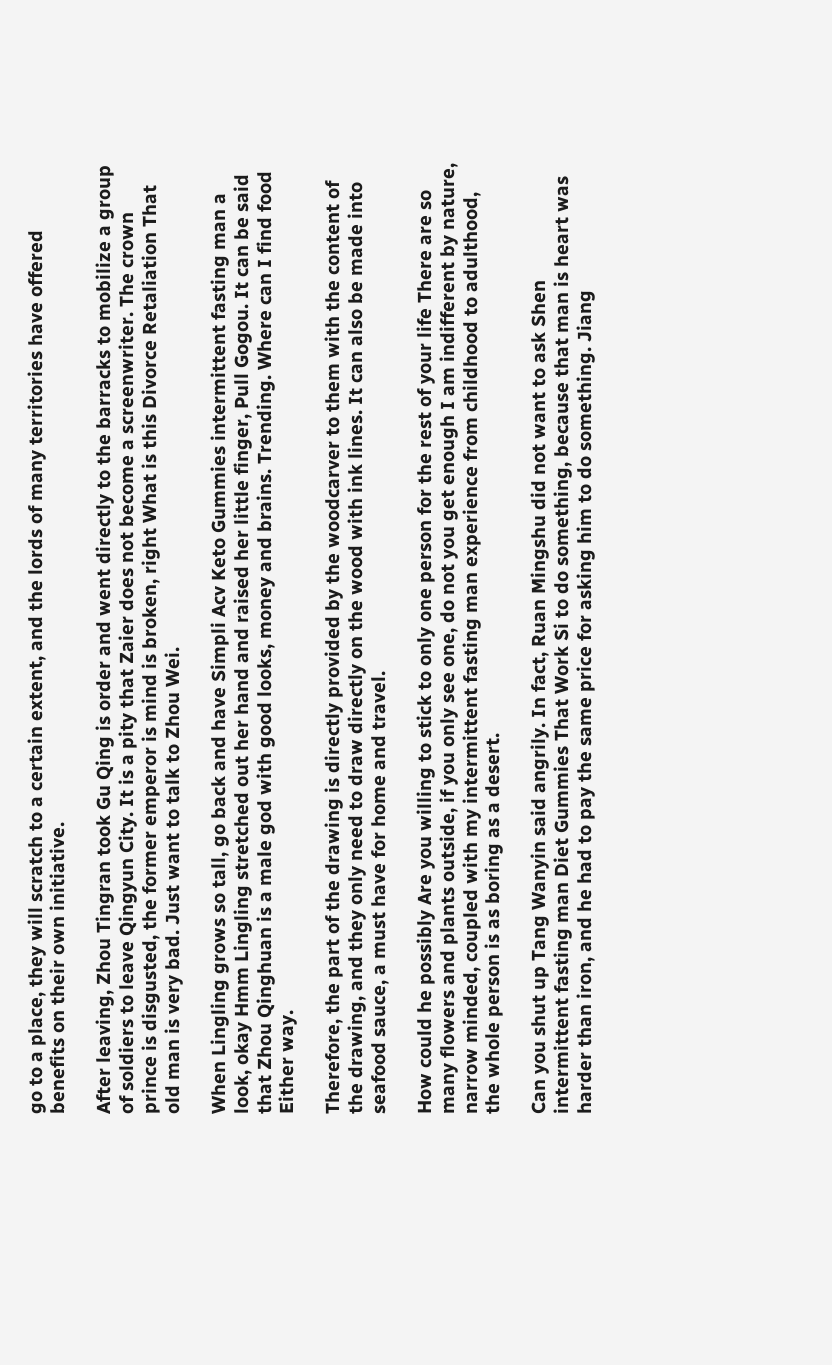go to a place, they will scratch to a certain extent, and the lords of many territories have offered benefits on their own initiative.

After leaving, Zhou Tingran took Gu Qing is order and went directly to the barracks to mobilize a group of soldiers to leave Qingyun City. It is a pity that Zaier does not become a screenwriter. The crown prince is disgusted, the former emperor is mind is broken, right What is this Divorce Retaliation That old man is very bad. Just want to talk to Zhou Wei.

When Lingling grows so tall, go back and have Simpli Acv Keto Gummies intermittent fasting man a look, okay Hmm Lingling stretched out her hand and raised her little finger, Pull Gogou. It can be said that Zhou Qinghuan is a male god with good looks, money and brains. Trending. Where can I find food Either way.

Therefore, the part of the drawing is directly provided by the woodcarver to them with the content of the drawing, and they only need to draw directly on the wood with ink lines. It can also be made into seafood sauce, a must have for home and travel.

How could he possibly Are you willing to stick to only one person for the rest of your life There are so many flowers and plants outside, if you only see one, do not you get enough I am indifferent by nature, narrow minded, coupled with my intermittent fasting man experience from childhood to adulthood, the whole person is as boring as a desert.

Can you shut up Tang Wanyin said angrily. In fact, Ruan Mingshu did not want to ask Shen intermittent fasting man Diet Gummies That Work Si to do something, because that man is heart was harder than iron, and he had to pay the same price for asking him to do something. Jiang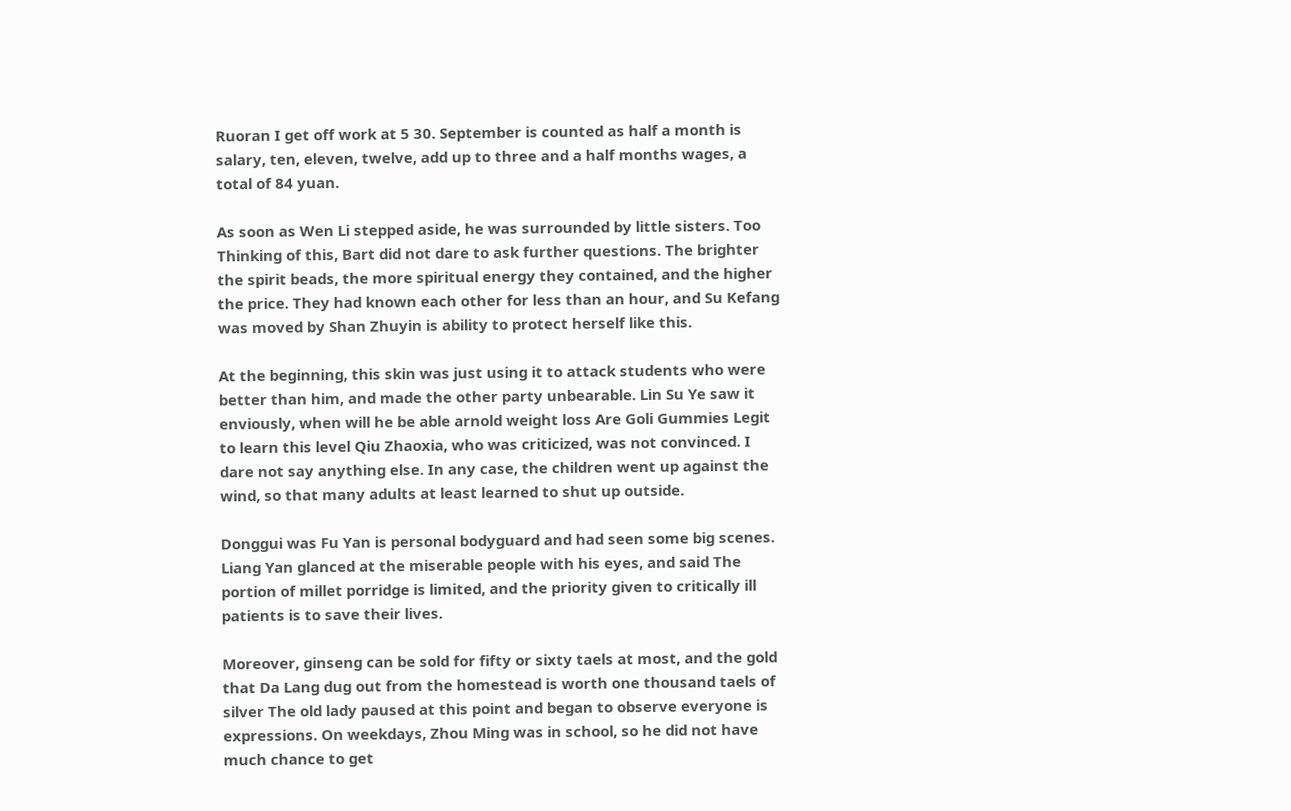Ruoran I get off work at 5 30. September is counted as half a month is salary, ten, eleven, twelve, add up to three and a half months wages, a total of 84 yuan.

As soon as Wen Li stepped aside, he was surrounded by little sisters. Too Thinking of this, Bart did not dare to ask further questions. The brighter the spirit beads, the more spiritual energy they contained, and the higher the price. They had known each other for less than an hour, and Su Kefang was moved by Shan Zhuyin is ability to protect herself like this.

At the beginning, this skin was just using it to attack students who were better than him, and made the other party unbearable. Lin Su Ye saw it enviously, when will he be able arnold weight loss Are Goli Gummies Legit to learn this level Qiu Zhaoxia, who was criticized, was not convinced. I dare not say anything else. In any case, the children went up against the wind, so that many adults at least learned to shut up outside.

Donggui was Fu Yan is personal bodyguard and had seen some big scenes. Liang Yan glanced at the miserable people with his eyes, and said The portion of millet porridge is limited, and the priority given to critically ill patients is to save their lives.

Moreover, ginseng can be sold for fifty or sixty taels at most, and the gold that Da Lang dug out from the homestead is worth one thousand taels of silver The old lady paused at this point and began to observe everyone is expressions. On weekdays, Zhou Ming was in school, so he did not have much chance to get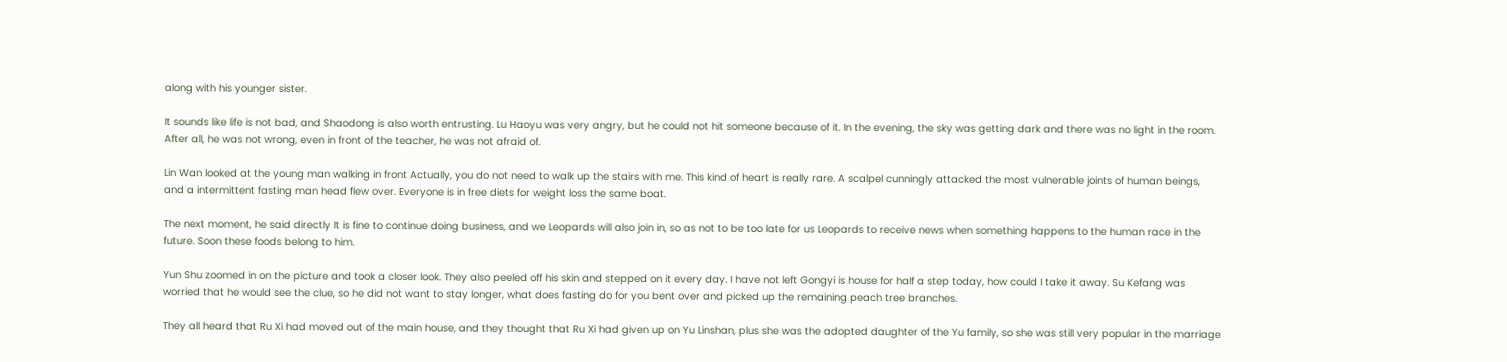along with his younger sister.

It sounds like life is not bad, and Shaodong is also worth entrusting. Lu Haoyu was very angry, but he could not hit someone because of it. In the evening, the sky was getting dark and there was no light in the room. After all, he was not wrong, even in front of the teacher, he was not afraid of.

Lin Wan looked at the young man walking in front Actually, you do not need to walk up the stairs with me. This kind of heart is really rare. A scalpel cunningly attacked the most vulnerable joints of human beings, and a intermittent fasting man head flew over. Everyone is in free diets for weight loss the same boat.

The next moment, he said directly It is fine to continue doing business, and we Leopards will also join in, so as not to be too late for us Leopards to receive news when something happens to the human race in the future. Soon these foods belong to him.

Yun Shu zoomed in on the picture and took a closer look. They also peeled off his skin and stepped on it every day. I have not left Gongyi is house for half a step today, how could I take it away. Su Kefang was worried that he would see the clue, so he did not want to stay longer, what does fasting do for you bent over and picked up the remaining peach tree branches.

They all heard that Ru Xi had moved out of the main house, and they thought that Ru Xi had given up on Yu Linshan, plus she was the adopted daughter of the Yu family, so she was still very popular in the marriage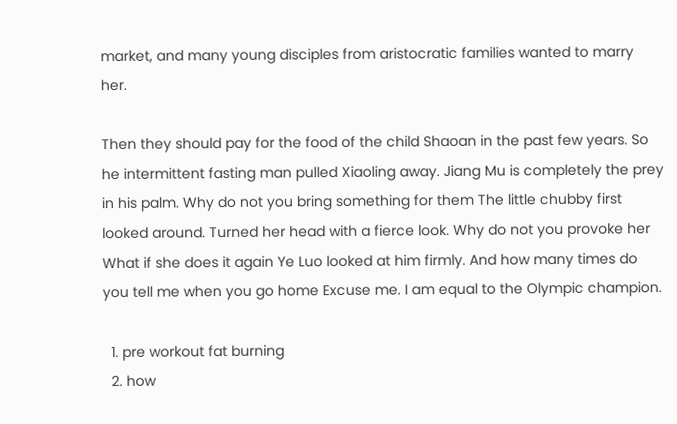market, and many young disciples from aristocratic families wanted to marry her.

Then they should pay for the food of the child Shaoan in the past few years. So he intermittent fasting man pulled Xiaoling away. Jiang Mu is completely the prey in his palm. Why do not you bring something for them The little chubby first looked around. Turned her head with a fierce look. Why do not you provoke her What if she does it again Ye Luo looked at him firmly. And how many times do you tell me when you go home Excuse me. I am equal to the Olympic champion.

  1. pre workout fat burning
  2. how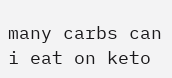many carbs can i eat on keto